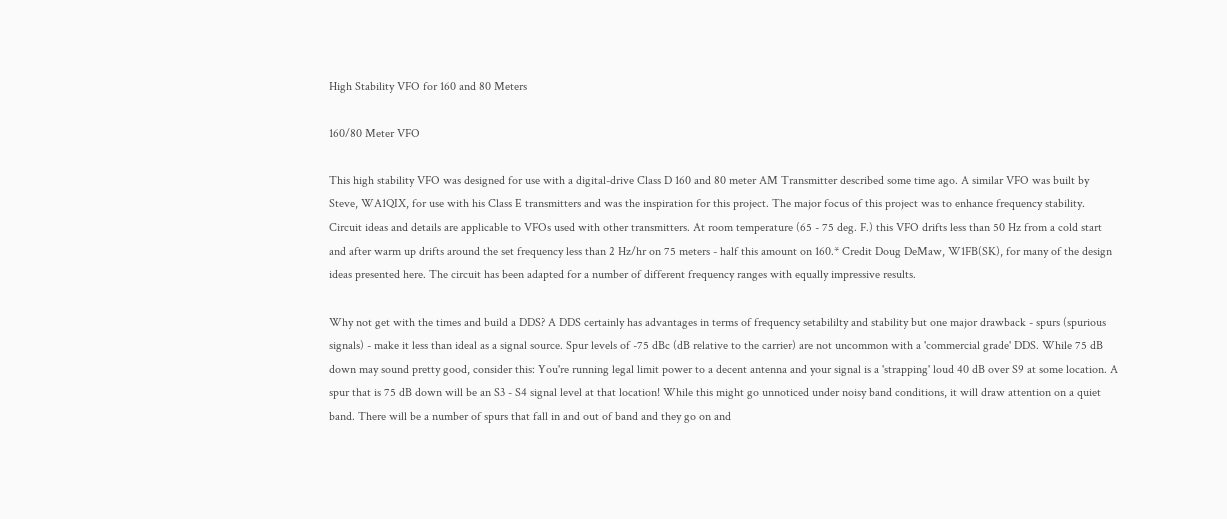High Stability VFO for 160 and 80 Meters

160/80 Meter VFO

This high stability VFO was designed for use with a digital-drive Class D 160 and 80 meter AM Transmitter described some time ago. A similar VFO was built by Steve, WA1QIX, for use with his Class E transmitters and was the inspiration for this project. The major focus of this project was to enhance frequency stability. Circuit ideas and details are applicable to VFOs used with other transmitters. At room temperature (65 - 75 deg. F.) this VFO drifts less than 50 Hz from a cold start and after warm up drifts around the set frequency less than 2 Hz/hr on 75 meters - half this amount on 160.* Credit Doug DeMaw, W1FB(SK), for many of the design ideas presented here. The circuit has been adapted for a number of different frequency ranges with equally impressive results.

Why not get with the times and build a DDS? A DDS certainly has advantages in terms of frequency setabililty and stability but one major drawback - spurs (spurious signals) - make it less than ideal as a signal source. Spur levels of -75 dBc (dB relative to the carrier) are not uncommon with a 'commercial grade' DDS. While 75 dB down may sound pretty good, consider this: You're running legal limit power to a decent antenna and your signal is a 'strapping' loud 40 dB over S9 at some location. A spur that is 75 dB down will be an S3 - S4 signal level at that location! While this might go unnoticed under noisy band conditions, it will draw attention on a quiet band. There will be a number of spurs that fall in and out of band and they go on and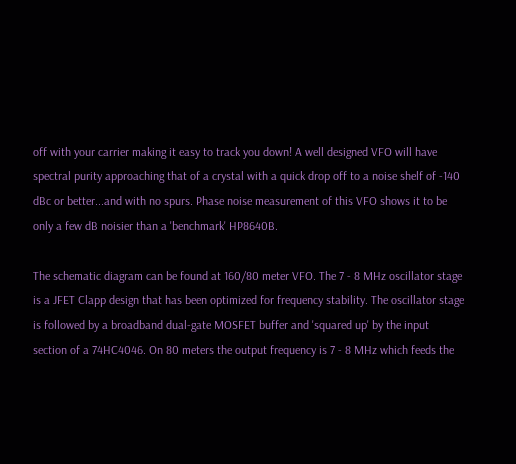off with your carrier making it easy to track you down! A well designed VFO will have spectral purity approaching that of a crystal with a quick drop off to a noise shelf of -140 dBc or better...and with no spurs. Phase noise measurement of this VFO shows it to be only a few dB noisier than a 'benchmark' HP8640B.

The schematic diagram can be found at 160/80 meter VFO. The 7 - 8 MHz oscillator stage is a JFET Clapp design that has been optimized for frequency stability. The oscillator stage is followed by a broadband dual-gate MOSFET buffer and 'squared up' by the input section of a 74HC4046. On 80 meters the output frequency is 7 - 8 MHz which feeds the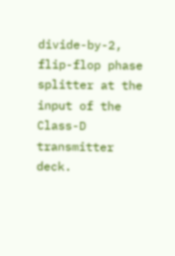divide-by-2, flip-flop phase splitter at the input of the Class-D transmitter deck.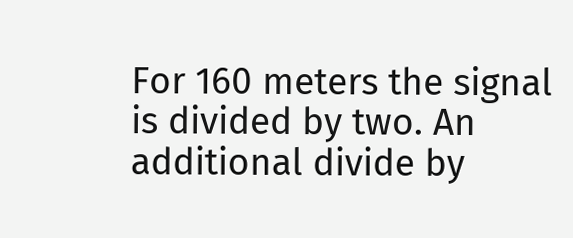For 160 meters the signal is divided by two. An additional divide by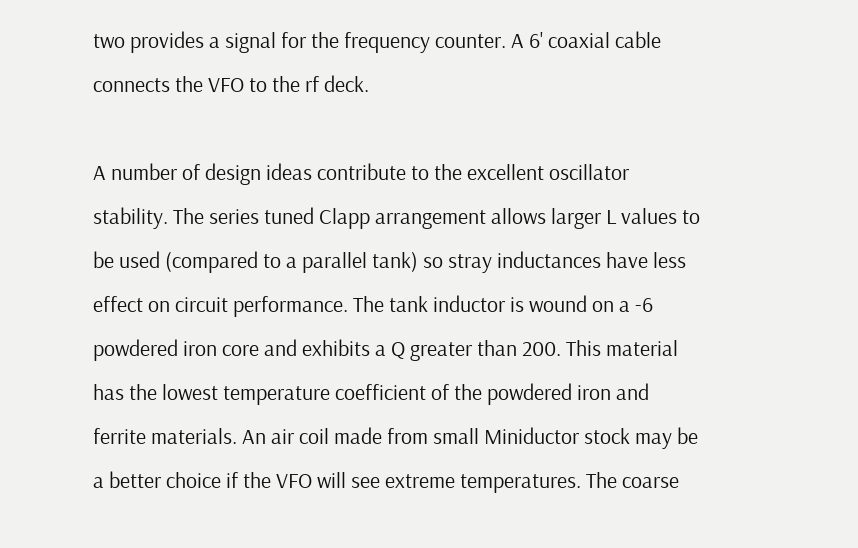two provides a signal for the frequency counter. A 6' coaxial cable connects the VFO to the rf deck.

A number of design ideas contribute to the excellent oscillator stability. The series tuned Clapp arrangement allows larger L values to be used (compared to a parallel tank) so stray inductances have less effect on circuit performance. The tank inductor is wound on a -6 powdered iron core and exhibits a Q greater than 200. This material has the lowest temperature coefficient of the powdered iron and ferrite materials. An air coil made from small Miniductor stock may be a better choice if the VFO will see extreme temperatures. The coarse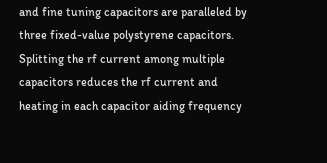and fine tuning capacitors are paralleled by three fixed-value polystyrene capacitors. Splitting the rf current among multiple capacitors reduces the rf current and heating in each capacitor aiding frequency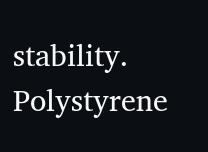stability. Polystyrene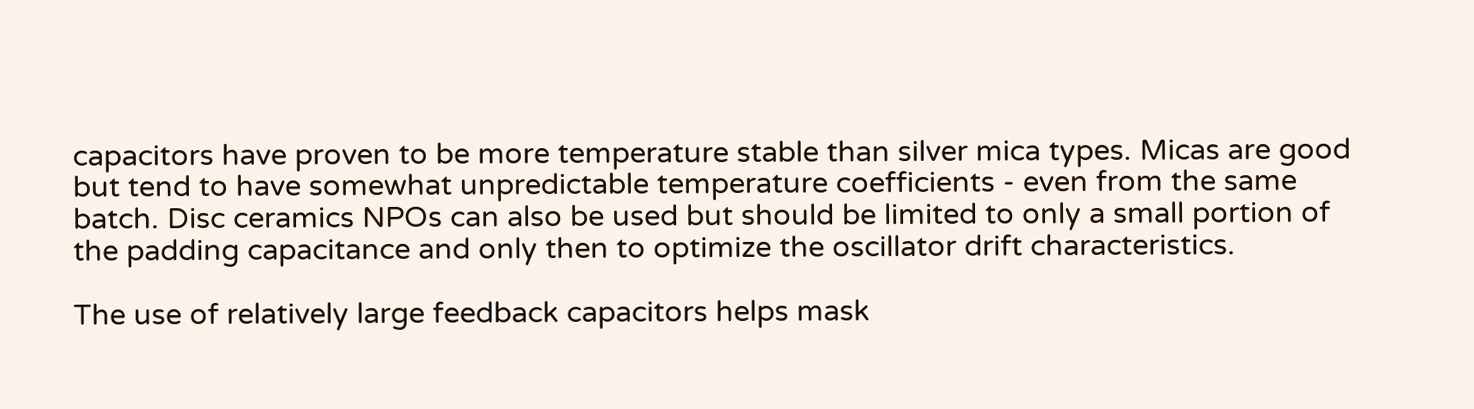capacitors have proven to be more temperature stable than silver mica types. Micas are good but tend to have somewhat unpredictable temperature coefficients - even from the same batch. Disc ceramics NPOs can also be used but should be limited to only a small portion of the padding capacitance and only then to optimize the oscillator drift characteristics.

The use of relatively large feedback capacitors helps mask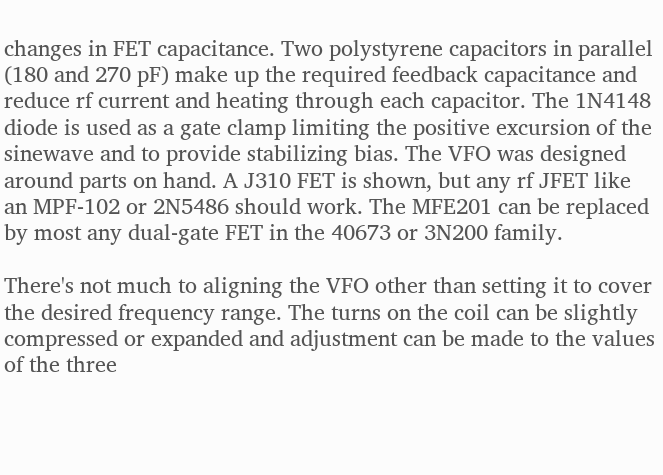changes in FET capacitance. Two polystyrene capacitors in parallel (180 and 270 pF) make up the required feedback capacitance and reduce rf current and heating through each capacitor. The 1N4148 diode is used as a gate clamp limiting the positive excursion of the sinewave and to provide stabilizing bias. The VFO was designed around parts on hand. A J310 FET is shown, but any rf JFET like an MPF-102 or 2N5486 should work. The MFE201 can be replaced by most any dual-gate FET in the 40673 or 3N200 family.

There's not much to aligning the VFO other than setting it to cover the desired frequency range. The turns on the coil can be slightly compressed or expanded and adjustment can be made to the values of the three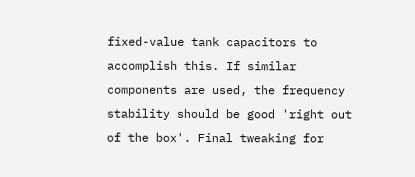fixed-value tank capacitors to accomplish this. If similar components are used, the frequency stability should be good 'right out of the box'. Final tweaking for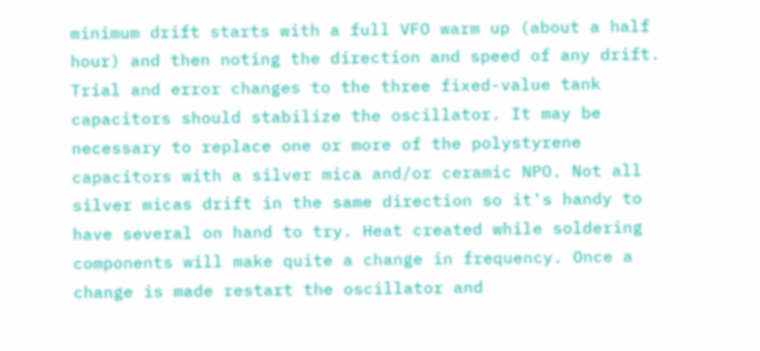minimum drift starts with a full VFO warm up (about a half hour) and then noting the direction and speed of any drift. Trial and error changes to the three fixed-value tank capacitors should stabilize the oscillator. It may be necessary to replace one or more of the polystyrene capacitors with a silver mica and/or ceramic NPO. Not all silver micas drift in the same direction so it's handy to have several on hand to try. Heat created while soldering components will make quite a change in frequency. Once a change is made restart the oscillator and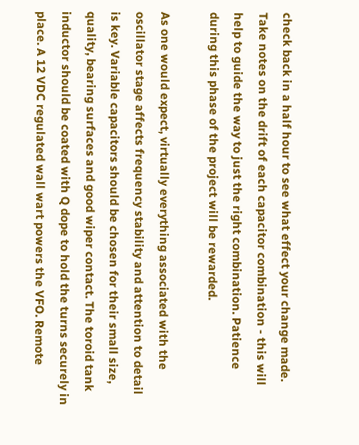check back in a half hour to see what effect your change made. Take notes on the drift of each capacitor combination - this will help to guide the way to just the right combination. Patience during this phase of the project will be rewarded.

As one would expect, virtually everything associated with the oscillator stage affects frequency stability and attention to detail is key. Variable capacitors should be chosen for their small size, quality, bearing surfaces and good wiper contact. The toroid tank inductor should be coated with Q dope to hold the turns securely in place. A 12 VDC regulated wall wart powers the VFO. Remote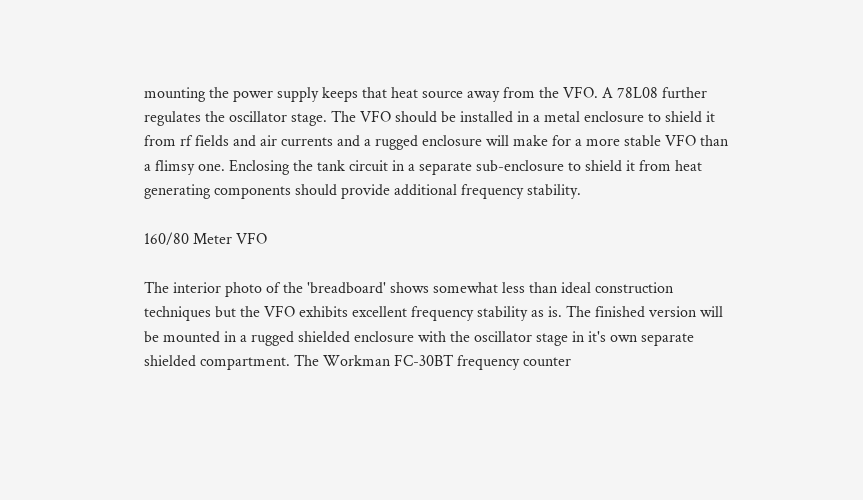mounting the power supply keeps that heat source away from the VFO. A 78L08 further regulates the oscillator stage. The VFO should be installed in a metal enclosure to shield it from rf fields and air currents and a rugged enclosure will make for a more stable VFO than a flimsy one. Enclosing the tank circuit in a separate sub-enclosure to shield it from heat generating components should provide additional frequency stability.

160/80 Meter VFO

The interior photo of the 'breadboard' shows somewhat less than ideal construction techniques but the VFO exhibits excellent frequency stability as is. The finished version will be mounted in a rugged shielded enclosure with the oscillator stage in it's own separate shielded compartment. The Workman FC-30BT frequency counter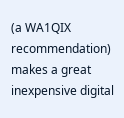(a WA1QIX recommendation) makes a great inexpensive digital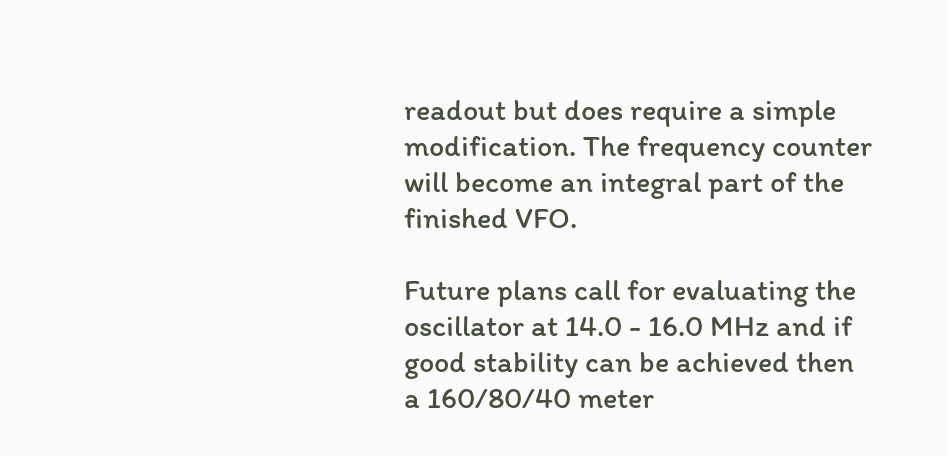readout but does require a simple modification. The frequency counter will become an integral part of the finished VFO.

Future plans call for evaluating the oscillator at 14.0 - 16.0 MHz and if good stability can be achieved then a 160/80/40 meter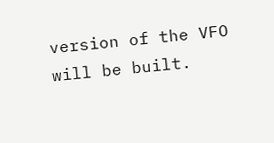version of the VFO will be built.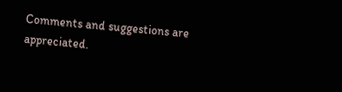Comments and suggestions are appreciated.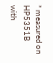* measured on HP5351B with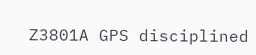Z3801A GPS disciplined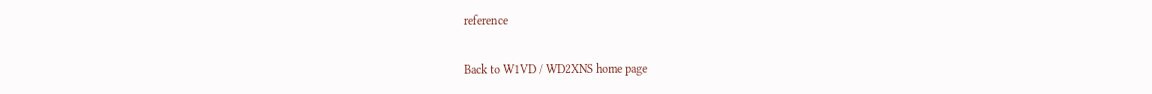reference

Back to W1VD / WD2XNS home page